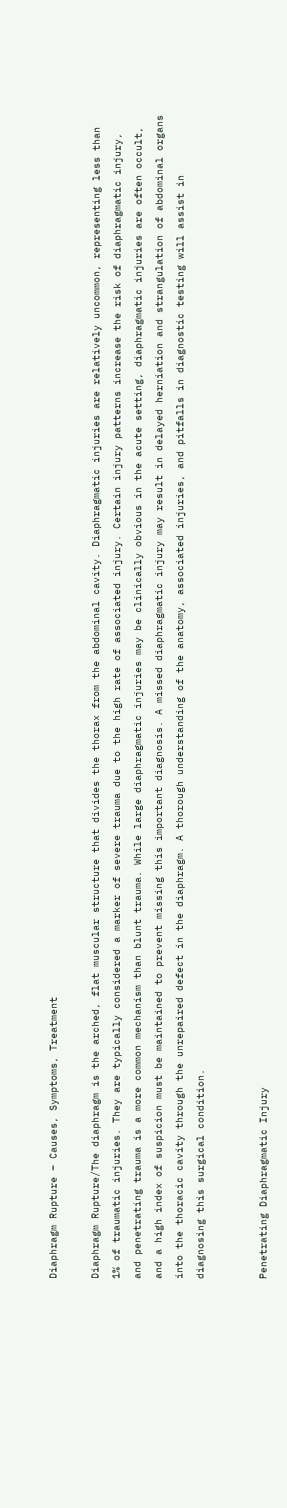Diaphragm Rupture – Causes, Symptoms, Treatment

Diaphragm Rupture/The diaphragm is the arched, flat muscular structure that divides the thorax from the abdominal cavity. Diaphragmatic injuries are relatively uncommon, representing less than 1% of traumatic injuries. They are typically considered a marker of severe trauma due to the high rate of associated injury. Certain injury patterns increase the risk of diaphragmatic injury, and penetrating trauma is a more common mechanism than blunt trauma. While large diaphragmatic injuries may be clinically obvious in the acute setting, diaphragmatic injuries are often occult, and a high index of suspicion must be maintained to prevent missing this important diagnosis. A missed diaphragmatic injury may result in delayed herniation and strangulation of abdominal organs into the thoracic cavity through the unrepaired defect in the diaphragm. A thorough understanding of the anatomy, associated injuries, and pitfalls in diagnostic testing will assist in diagnosing this surgical condition.


Penetrating Diaphragmatic Injury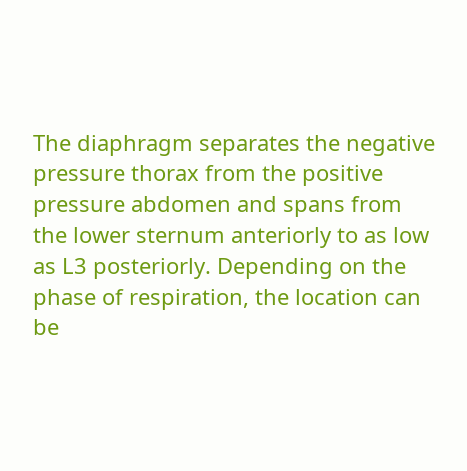The diaphragm separates the negative pressure thorax from the positive pressure abdomen and spans from the lower sternum anteriorly to as low as L3 posteriorly. Depending on the phase of respiration, the location can be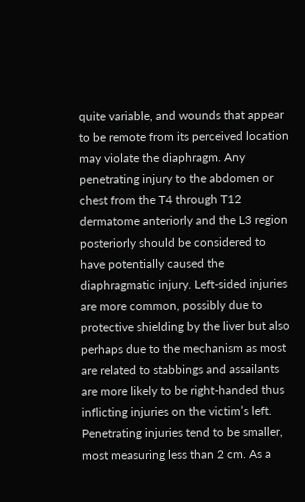quite variable, and wounds that appear to be remote from its perceived location may violate the diaphragm. Any penetrating injury to the abdomen or chest from the T4 through T12 dermatome anteriorly and the L3 region posteriorly should be considered to have potentially caused the diaphragmatic injury. Left-sided injuries are more common, possibly due to protective shielding by the liver but also perhaps due to the mechanism as most are related to stabbings and assailants are more likely to be right-handed thus inflicting injuries on the victim’s left. Penetrating injuries tend to be smaller, most measuring less than 2 cm. As a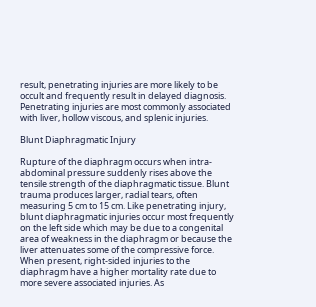result, penetrating injuries are more likely to be occult and frequently result in delayed diagnosis. Penetrating injuries are most commonly associated with liver, hollow viscous, and splenic injuries.

Blunt Diaphragmatic Injury

Rupture of the diaphragm occurs when intra-abdominal pressure suddenly rises above the tensile strength of the diaphragmatic tissue. Blunt trauma produces larger, radial tears, often measuring 5 cm to 15 cm. Like penetrating injury, blunt diaphragmatic injuries occur most frequently on the left side which may be due to a congenital area of weakness in the diaphragm or because the liver attenuates some of the compressive force.  When present, right-sided injuries to the diaphragm have a higher mortality rate due to more severe associated injuries. As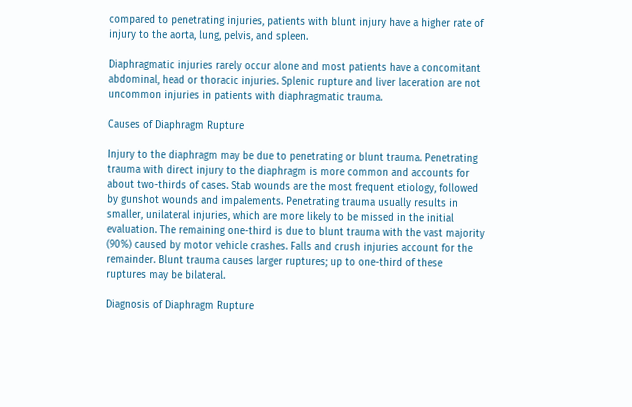compared to penetrating injuries, patients with blunt injury have a higher rate of injury to the aorta, lung, pelvis, and spleen.

Diaphragmatic injuries rarely occur alone and most patients have a concomitant abdominal, head or thoracic injuries. Splenic rupture and liver laceration are not uncommon injuries in patients with diaphragmatic trauma.

Causes of Diaphragm Rupture

Injury to the diaphragm may be due to penetrating or blunt trauma. Penetrating trauma with direct injury to the diaphragm is more common and accounts for about two-thirds of cases. Stab wounds are the most frequent etiology, followed by gunshot wounds and impalements. Penetrating trauma usually results in smaller, unilateral injuries, which are more likely to be missed in the initial evaluation. The remaining one-third is due to blunt trauma with the vast majority (90%) caused by motor vehicle crashes. Falls and crush injuries account for the remainder. Blunt trauma causes larger ruptures; up to one-third of these ruptures may be bilateral.

Diagnosis of Diaphragm Rupture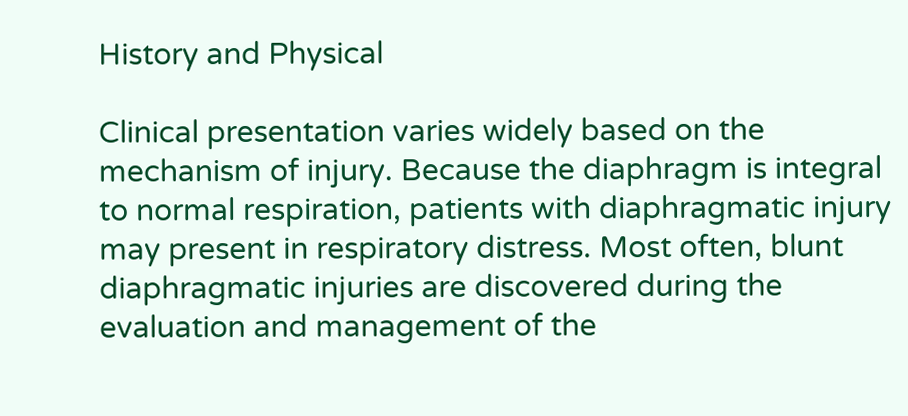History and Physical

Clinical presentation varies widely based on the mechanism of injury. Because the diaphragm is integral to normal respiration, patients with diaphragmatic injury may present in respiratory distress. Most often, blunt diaphragmatic injuries are discovered during the evaluation and management of the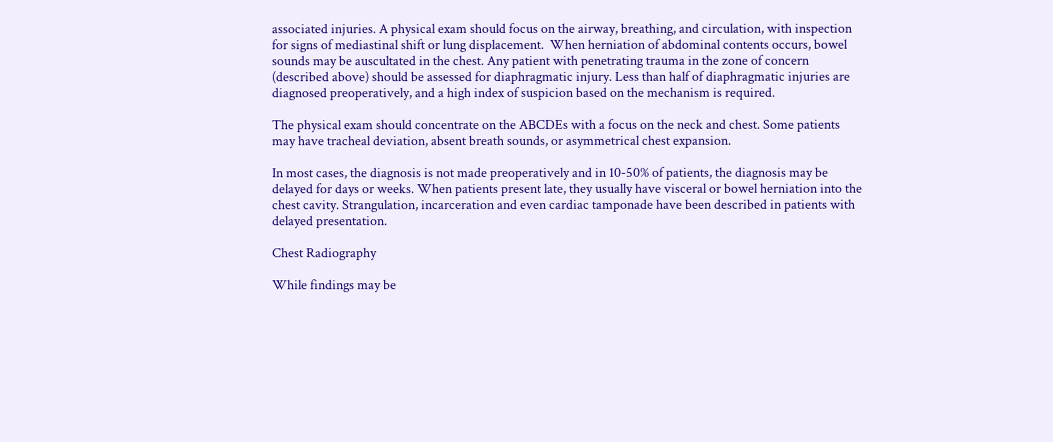associated injuries. A physical exam should focus on the airway, breathing, and circulation, with inspection for signs of mediastinal shift or lung displacement.  When herniation of abdominal contents occurs, bowel sounds may be auscultated in the chest. Any patient with penetrating trauma in the zone of concern (described above) should be assessed for diaphragmatic injury. Less than half of diaphragmatic injuries are diagnosed preoperatively, and a high index of suspicion based on the mechanism is required.

The physical exam should concentrate on the ABCDEs with a focus on the neck and chest. Some patients may have tracheal deviation, absent breath sounds, or asymmetrical chest expansion.

In most cases, the diagnosis is not made preoperatively and in 10-50% of patients, the diagnosis may be delayed for days or weeks. When patients present late, they usually have visceral or bowel herniation into the chest cavity. Strangulation, incarceration and even cardiac tamponade have been described in patients with delayed presentation.

Chest Radiography

While findings may be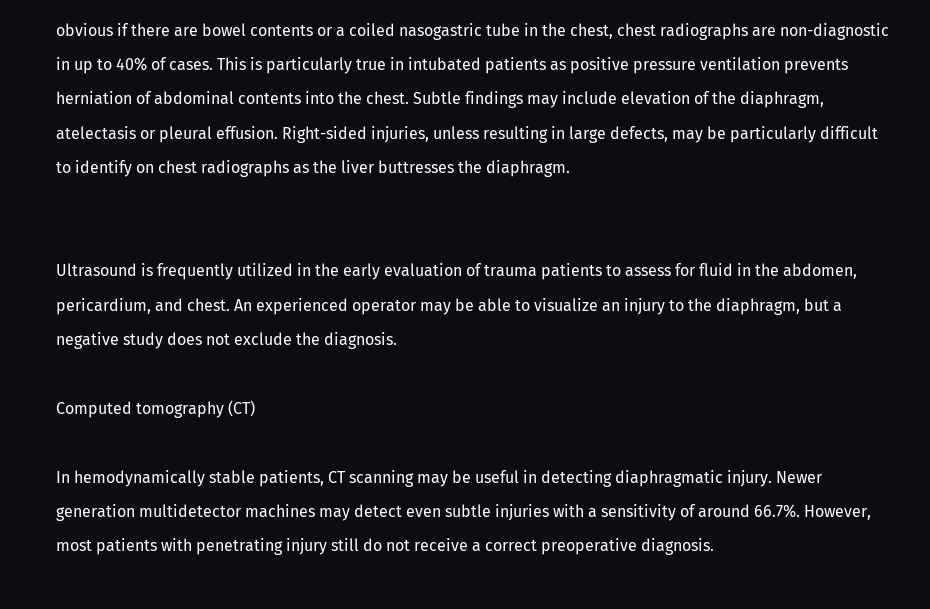obvious if there are bowel contents or a coiled nasogastric tube in the chest, chest radiographs are non-diagnostic in up to 40% of cases. This is particularly true in intubated patients as positive pressure ventilation prevents herniation of abdominal contents into the chest. Subtle findings may include elevation of the diaphragm, atelectasis or pleural effusion. Right-sided injuries, unless resulting in large defects, may be particularly difficult to identify on chest radiographs as the liver buttresses the diaphragm.


Ultrasound is frequently utilized in the early evaluation of trauma patients to assess for fluid in the abdomen, pericardium, and chest. An experienced operator may be able to visualize an injury to the diaphragm, but a negative study does not exclude the diagnosis.

Computed tomography (CT)

In hemodynamically stable patients, CT scanning may be useful in detecting diaphragmatic injury. Newer generation multidetector machines may detect even subtle injuries with a sensitivity of around 66.7%. However, most patients with penetrating injury still do not receive a correct preoperative diagnosis.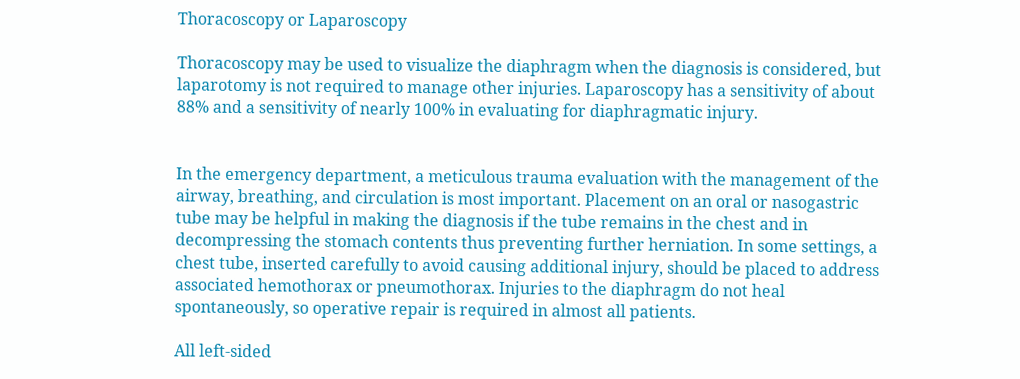Thoracoscopy or Laparoscopy

Thoracoscopy may be used to visualize the diaphragm when the diagnosis is considered, but laparotomy is not required to manage other injuries. Laparoscopy has a sensitivity of about 88% and a sensitivity of nearly 100% in evaluating for diaphragmatic injury.


In the emergency department, a meticulous trauma evaluation with the management of the airway, breathing, and circulation is most important. Placement on an oral or nasogastric tube may be helpful in making the diagnosis if the tube remains in the chest and in decompressing the stomach contents thus preventing further herniation. In some settings, a chest tube, inserted carefully to avoid causing additional injury, should be placed to address associated hemothorax or pneumothorax. Injuries to the diaphragm do not heal spontaneously, so operative repair is required in almost all patients.

All left-sided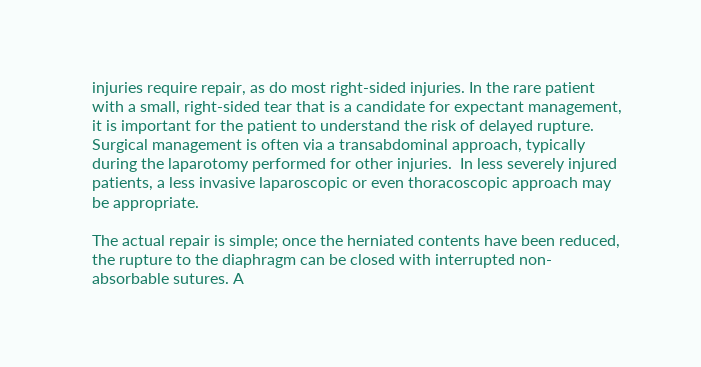injuries require repair, as do most right-sided injuries. In the rare patient with a small, right-sided tear that is a candidate for expectant management, it is important for the patient to understand the risk of delayed rupture. Surgical management is often via a transabdominal approach, typically during the laparotomy performed for other injuries.  In less severely injured patients, a less invasive laparoscopic or even thoracoscopic approach may be appropriate.

The actual repair is simple; once the herniated contents have been reduced, the rupture to the diaphragm can be closed with interrupted non-absorbable sutures. A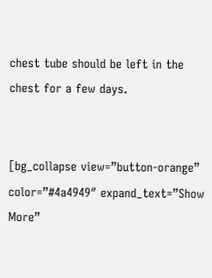chest tube should be left in the chest for a few days.


[bg_collapse view=”button-orange” color=”#4a4949″ expand_text=”Show More”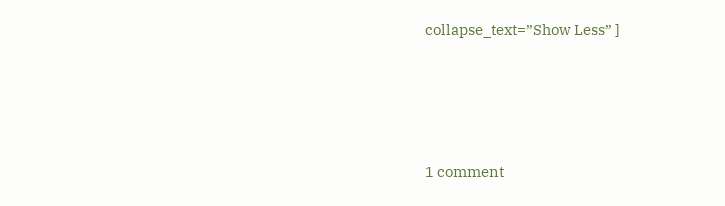collapse_text=”Show Less” ]




1 comment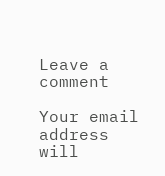Leave a comment

Your email address will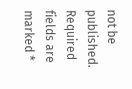not be published. Required fields are marked *